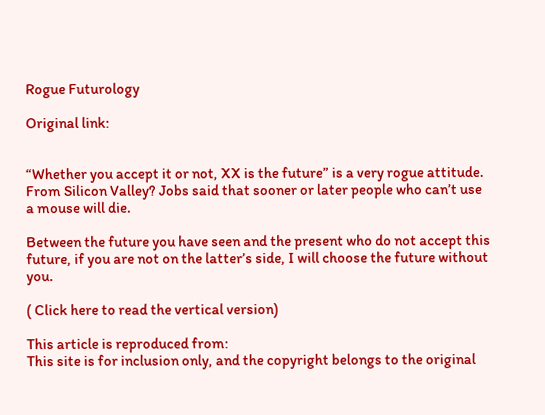Rogue Futurology

Original link:


“Whether you accept it or not, XX is the future” is a very rogue attitude. From Silicon Valley? Jobs said that sooner or later people who can’t use a mouse will die.

Between the future you have seen and the present who do not accept this future, if you are not on the latter’s side, I will choose the future without you.

( Click here to read the vertical version)

This article is reproduced from:
This site is for inclusion only, and the copyright belongs to the original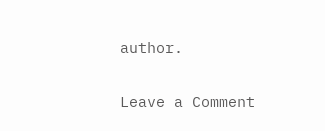author.

Leave a Comment